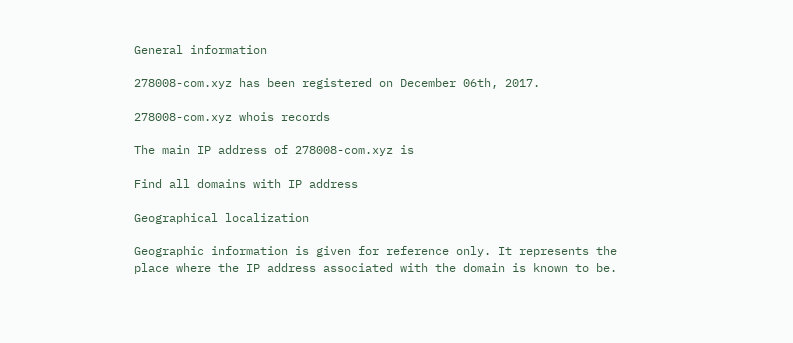General information

278008-com.xyz has been registered on December 06th, 2017.

278008-com.xyz whois records

The main IP address of 278008-com.xyz is

Find all domains with IP address

Geographical localization

Geographic information is given for reference only. It represents the place where the IP address associated with the domain is known to be.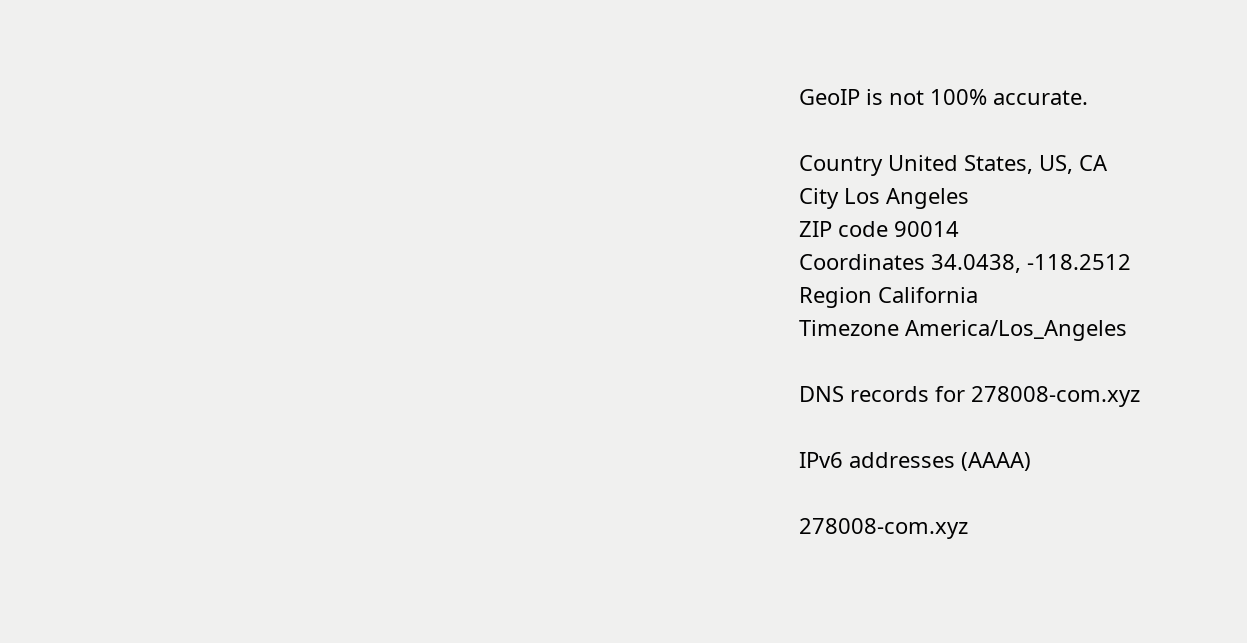GeoIP is not 100% accurate.

Country United States, US, CA
City Los Angeles
ZIP code 90014
Coordinates 34.0438, -118.2512
Region California
Timezone America/Los_Angeles

DNS records for 278008-com.xyz

IPv6 addresses (AAAA)

278008-com.xyz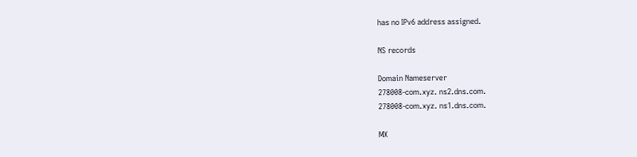has no IPv6 address assigned.

NS records

Domain Nameserver
278008-com.xyz. ns2.dns.com.
278008-com.xyz. ns1.dns.com.

MX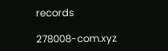records

278008-com.xyz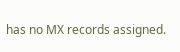has no MX records assigned.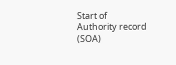Start of Authority record (SOA)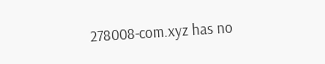278008-com.xyz has no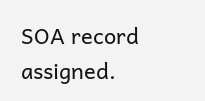SOA record assigned.